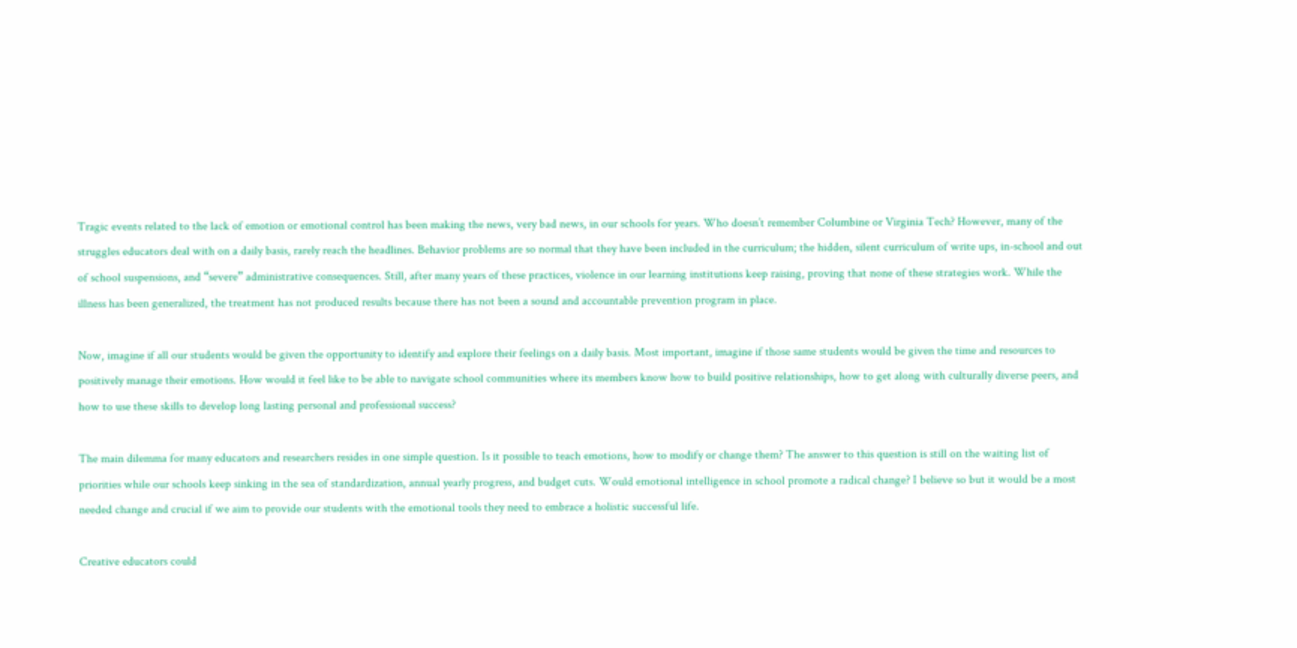Tragic events related to the lack of emotion or emotional control has been making the news, very bad news, in our schools for years. Who doesn’t remember Columbine or Virginia Tech? However, many of the struggles educators deal with on a daily basis, rarely reach the headlines. Behavior problems are so normal that they have been included in the curriculum; the hidden, silent curriculum of write ups, in-school and out of school suspensions, and “severe” administrative consequences. Still, after many years of these practices, violence in our learning institutions keep raising, proving that none of these strategies work. While the illness has been generalized, the treatment has not produced results because there has not been a sound and accountable prevention program in place.

Now, imagine if all our students would be given the opportunity to identify and explore their feelings on a daily basis. Most important, imagine if those same students would be given the time and resources to positively manage their emotions. How would it feel like to be able to navigate school communities where its members know how to build positive relationships, how to get along with culturally diverse peers, and how to use these skills to develop long lasting personal and professional success?

The main dilemma for many educators and researchers resides in one simple question. Is it possible to teach emotions, how to modify or change them? The answer to this question is still on the waiting list of priorities while our schools keep sinking in the sea of standardization, annual yearly progress, and budget cuts. Would emotional intelligence in school promote a radical change? I believe so but it would be a most needed change and crucial if we aim to provide our students with the emotional tools they need to embrace a holistic successful life.

Creative educators could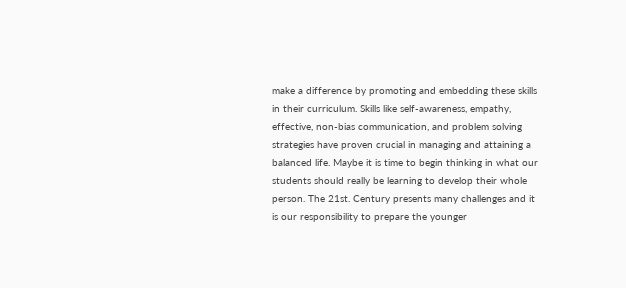make a difference by promoting and embedding these skills in their curriculum. Skills like self-awareness, empathy, effective, non-bias communication, and problem solving strategies have proven crucial in managing and attaining a balanced life. Maybe it is time to begin thinking in what our students should really be learning to develop their whole person. The 21st. Century presents many challenges and it is our responsibility to prepare the younger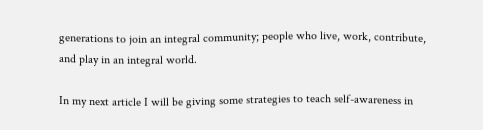generations to join an integral community; people who live, work, contribute, and play in an integral world.

In my next article I will be giving some strategies to teach self-awareness in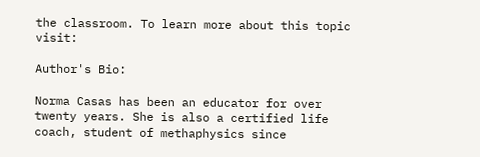the classroom. To learn more about this topic visit:

Author's Bio:

Norma Casas has been an educator for over twenty years. She is also a certified life coach, student of methaphysics since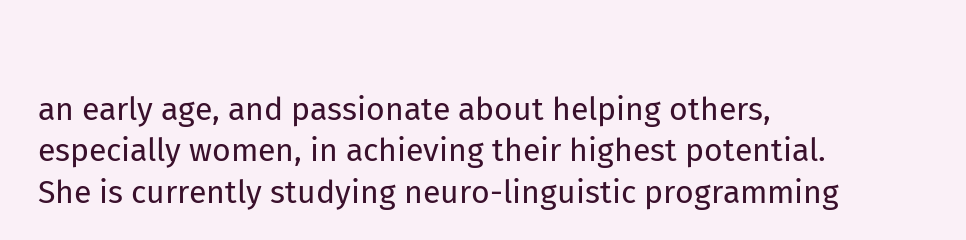an early age, and passionate about helping others, especially women, in achieving their highest potential. She is currently studying neuro-linguistic programming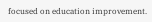focused on education improvement.